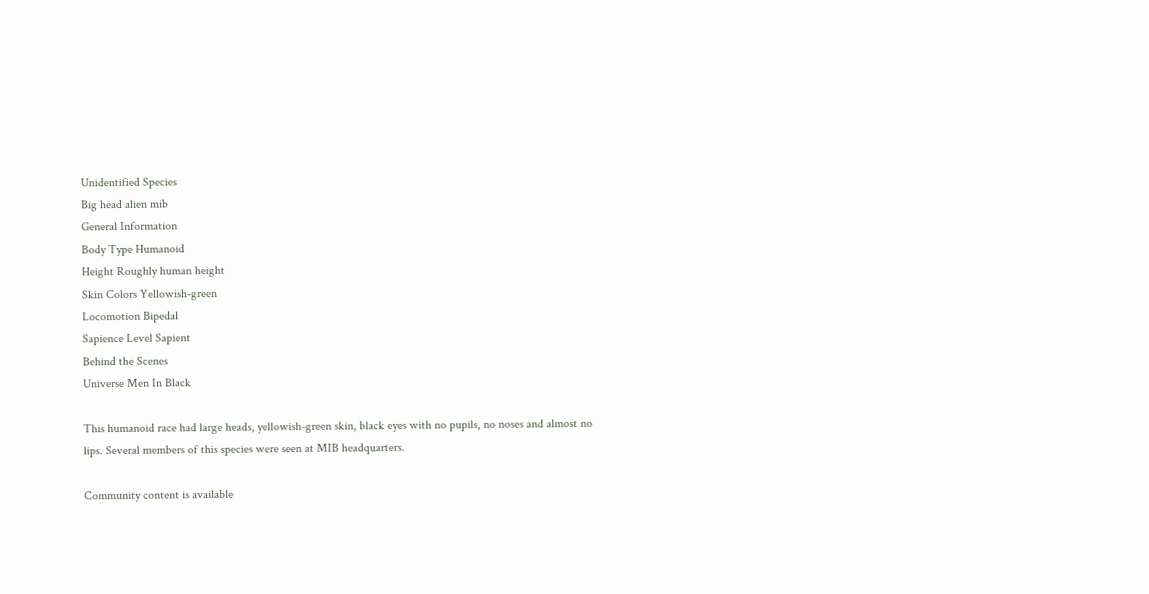Unidentified Species
Big head alien mib
General Information
Body Type Humanoid
Height Roughly human height
Skin Colors Yellowish-green
Locomotion Bipedal
Sapience Level Sapient
Behind the Scenes
Universe Men In Black

This humanoid race had large heads, yellowish-green skin, black eyes with no pupils, no noses and almost no lips. Several members of this species were seen at MIB headquarters.

Community content is available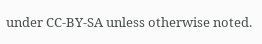under CC-BY-SA unless otherwise noted.